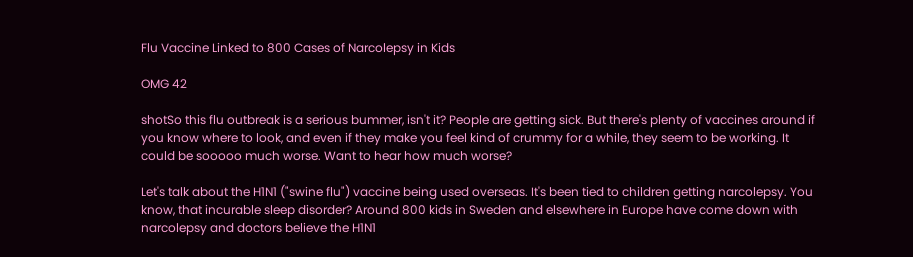Flu Vaccine Linked to 800 Cases of Narcolepsy in Kids

OMG 42

shotSo this flu outbreak is a serious bummer, isn't it? People are getting sick. But there's plenty of vaccines around if you know where to look, and even if they make you feel kind of crummy for a while, they seem to be working. It could be sooooo much worse. Want to hear how much worse?

Let's talk about the H1N1 ("swine flu") vaccine being used overseas. It's been tied to children getting narcolepsy. You know, that incurable sleep disorder? Around 800 kids in Sweden and elsewhere in Europe have come down with narcolepsy and doctors believe the H1N1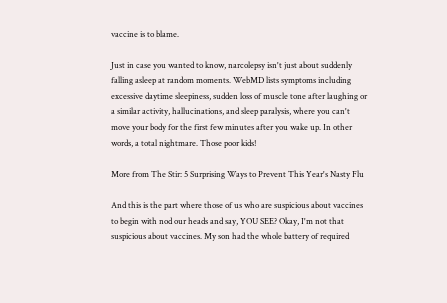vaccine is to blame.

Just in case you wanted to know, narcolepsy isn't just about suddenly falling asleep at random moments. WebMD lists symptoms including excessive daytime sleepiness, sudden loss of muscle tone after laughing or a similar activity, hallucinations, and sleep paralysis, where you can't move your body for the first few minutes after you wake up. In other words, a total nightmare. Those poor kids!

More from The Stir: 5 Surprising Ways to Prevent This Year's Nasty Flu

And this is the part where those of us who are suspicious about vaccines to begin with nod our heads and say, YOU SEE? Okay, I'm not that suspicious about vaccines. My son had the whole battery of required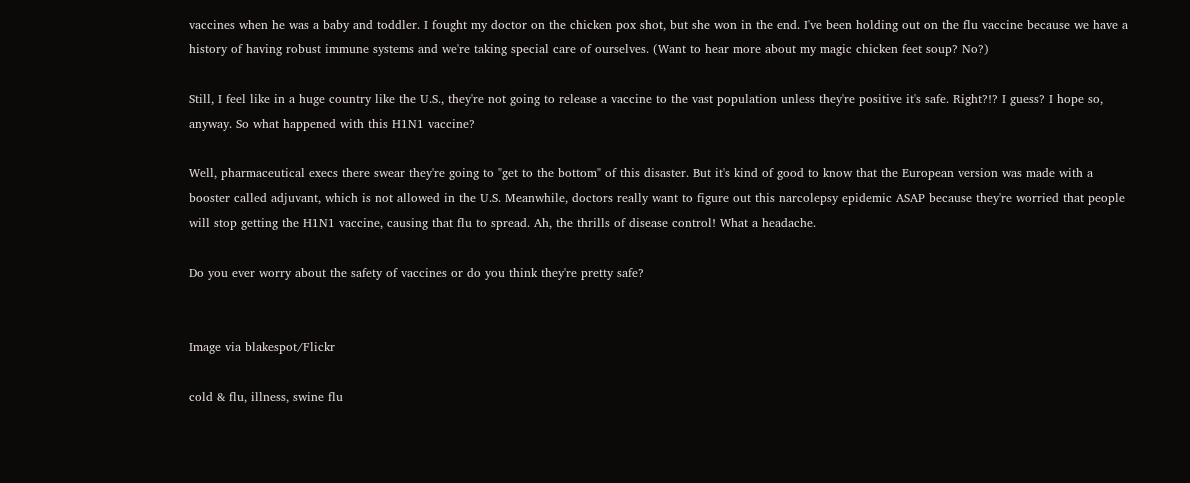vaccines when he was a baby and toddler. I fought my doctor on the chicken pox shot, but she won in the end. I've been holding out on the flu vaccine because we have a history of having robust immune systems and we're taking special care of ourselves. (Want to hear more about my magic chicken feet soup? No?)

Still, I feel like in a huge country like the U.S., they're not going to release a vaccine to the vast population unless they're positive it's safe. Right?!? I guess? I hope so, anyway. So what happened with this H1N1 vaccine?

Well, pharmaceutical execs there swear they're going to "get to the bottom" of this disaster. But it's kind of good to know that the European version was made with a booster called adjuvant, which is not allowed in the U.S. Meanwhile, doctors really want to figure out this narcolepsy epidemic ASAP because they're worried that people will stop getting the H1N1 vaccine, causing that flu to spread. Ah, the thrills of disease control! What a headache.

Do you ever worry about the safety of vaccines or do you think they're pretty safe?


Image via blakespot/Flickr

cold & flu, illness, swine flu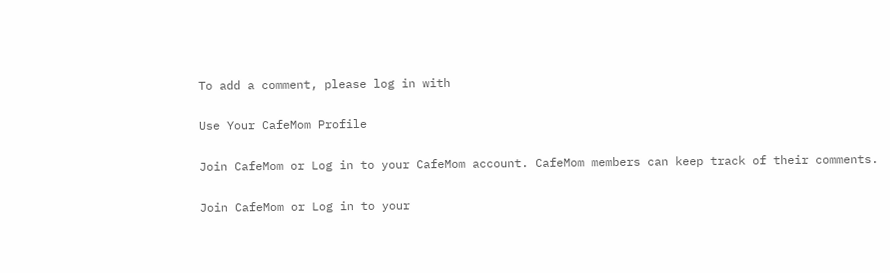To add a comment, please log in with

Use Your CafeMom Profile

Join CafeMom or Log in to your CafeMom account. CafeMom members can keep track of their comments.

Join CafeMom or Log in to your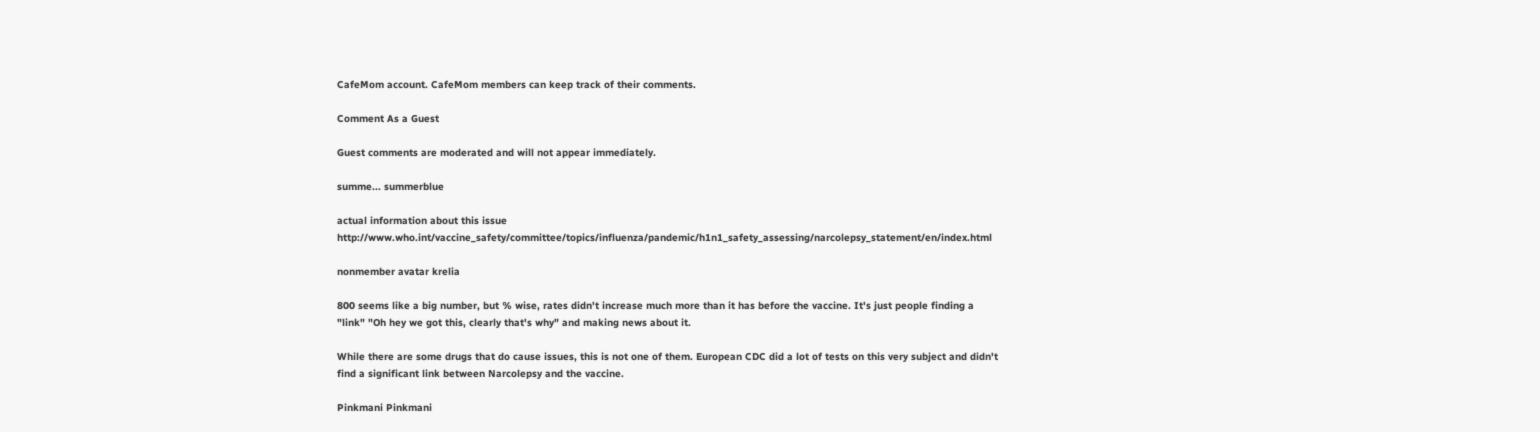CafeMom account. CafeMom members can keep track of their comments.

Comment As a Guest

Guest comments are moderated and will not appear immediately.

summe... summerblue

actual information about this issue  http://www.who.int/vaccine_safety/committee/topics/influenza/pandemic/h1n1_safety_assessing/narcolepsy_statement/en/index.html

nonmember avatar krelia

800 seems like a big number, but % wise, rates didn't increase much more than it has before the vaccine. It's just people finding a "link" "Oh hey we got this, clearly that's why" and making news about it.

While there are some drugs that do cause issues, this is not one of them. European CDC did a lot of tests on this very subject and didn't find a significant link between Narcolepsy and the vaccine.

Pinkmani Pinkmani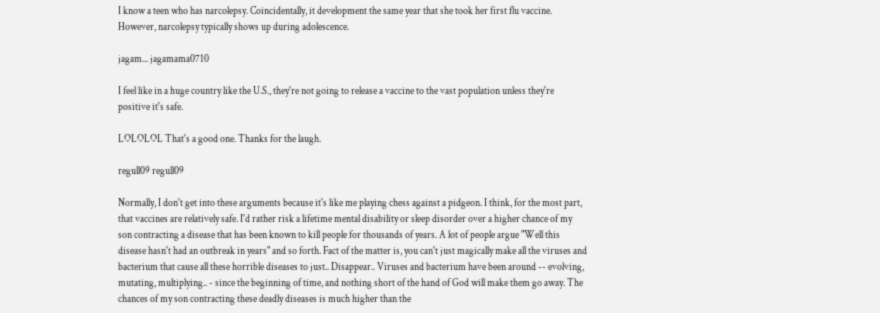I know a teen who has narcolepsy. Coincidentally, it development the same year that she took her first flu vaccine. However, narcolepsy typically shows up during adolescence.

jagam... jagamama0710

I feel like in a huge country like the U.S., they're not going to release a vaccine to the vast population unless they're positive it's safe.

LOLOLOL That's a good one. Thanks for the laugh.

regull09 regull09

Normally, I don't get into these arguments because it's like me playing chess against a pidgeon. I think, for the most part, that vaccines are relatively safe. I'd rather risk a lifetime mental disability or sleep disorder over a higher chance of my son contracting a disease that has been known to kill people for thousands of years. A lot of people argue "Well this disease hasn't had an outbreak in years" and so forth. Fact of the matter is, you can't just magically make all the viruses and bacterium that cause all these horrible diseases to just.. Disappear.. Viruses and bacterium have been around -- evolving, mutating, multiplying.. - since the beginning of time, and nothing short of the hand of God will make them go away. The chances of my son contracting these deadly diseases is much higher than the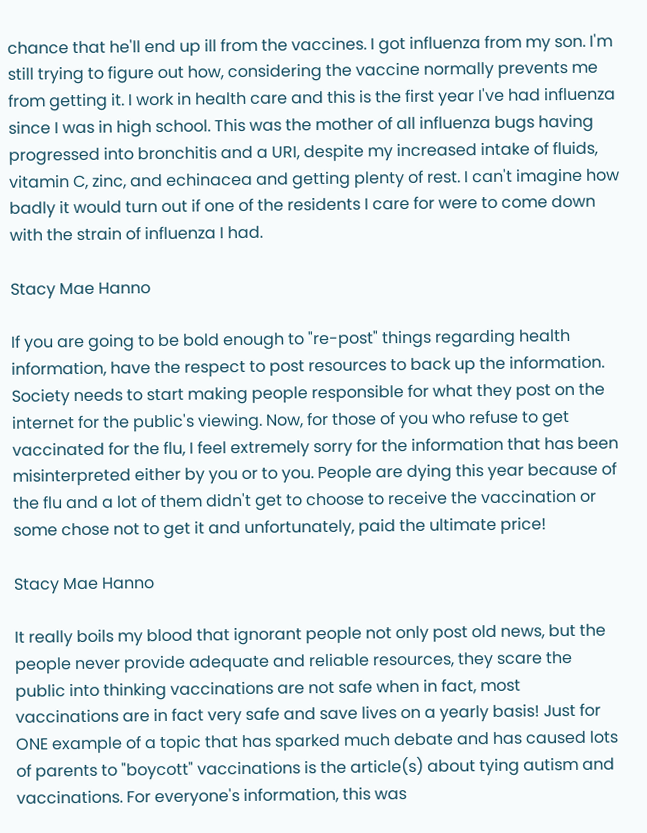chance that he'll end up ill from the vaccines. I got influenza from my son. I'm still trying to figure out how, considering the vaccine normally prevents me from getting it. I work in health care and this is the first year I've had influenza since I was in high school. This was the mother of all influenza bugs having progressed into bronchitis and a URI, despite my increased intake of fluids, vitamin C, zinc, and echinacea and getting plenty of rest. I can't imagine how badly it would turn out if one of the residents I care for were to come down with the strain of influenza I had.

Stacy Mae Hanno

If you are going to be bold enough to "re-post" things regarding health information, have the respect to post resources to back up the information. Society needs to start making people responsible for what they post on the internet for the public's viewing. Now, for those of you who refuse to get vaccinated for the flu, I feel extremely sorry for the information that has been misinterpreted either by you or to you. People are dying this year because of the flu and a lot of them didn't get to choose to receive the vaccination or some chose not to get it and unfortunately, paid the ultimate price!

Stacy Mae Hanno

It really boils my blood that ignorant people not only post old news, but the people never provide adequate and reliable resources, they scare the public into thinking vaccinations are not safe when in fact, most vaccinations are in fact very safe and save lives on a yearly basis! Just for ONE example of a topic that has sparked much debate and has caused lots of parents to "boycott" vaccinations is the article(s) about tying autism and vaccinations. For everyone's information, this was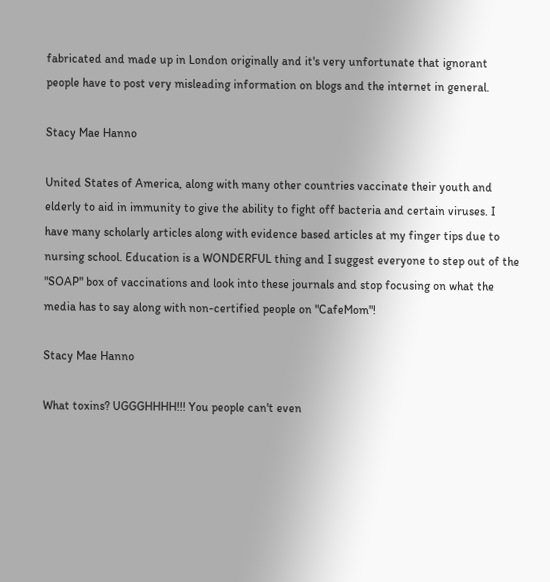fabricated and made up in London originally and it's very unfortunate that ignorant people have to post very misleading information on blogs and the internet in general.

Stacy Mae Hanno

United States of America, along with many other countries vaccinate their youth and elderly to aid in immunity to give the ability to fight off bacteria and certain viruses. I have many scholarly articles along with evidence based articles at my finger tips due to nursing school. Education is a WONDERFUL thing and I suggest everyone to step out of the "SOAP" box of vaccinations and look into these journals and stop focusing on what the media has to say along with non-certified people on "CafeMom"!

Stacy Mae Hanno

What toxins? UGGGHHHH!!! You people can't even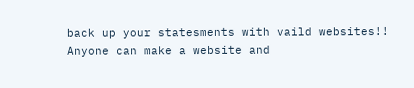back up your statesments with vaild websites!! Anyone can make a website and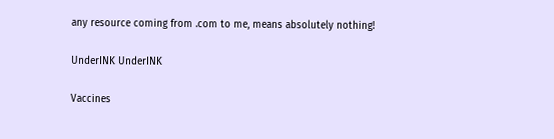any resource coming from .com to me, means absolutely nothing!

UnderINK UnderINK

Vaccines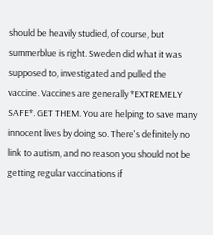should be heavily studied, of course, but summerblue is right. Sweden did what it was supposed to, investigated and pulled the vaccine. Vaccines are generally *EXTREMELY SAFE*. GET THEM. You are helping to save many innocent lives by doing so. There's definitely no link to autism, and no reason you should not be getting regular vaccinations if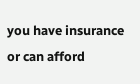you have insurance or can afford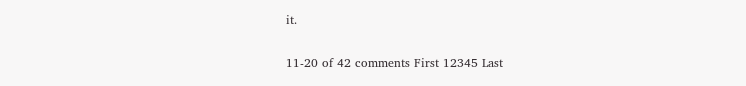it.

11-20 of 42 comments First 12345 Last